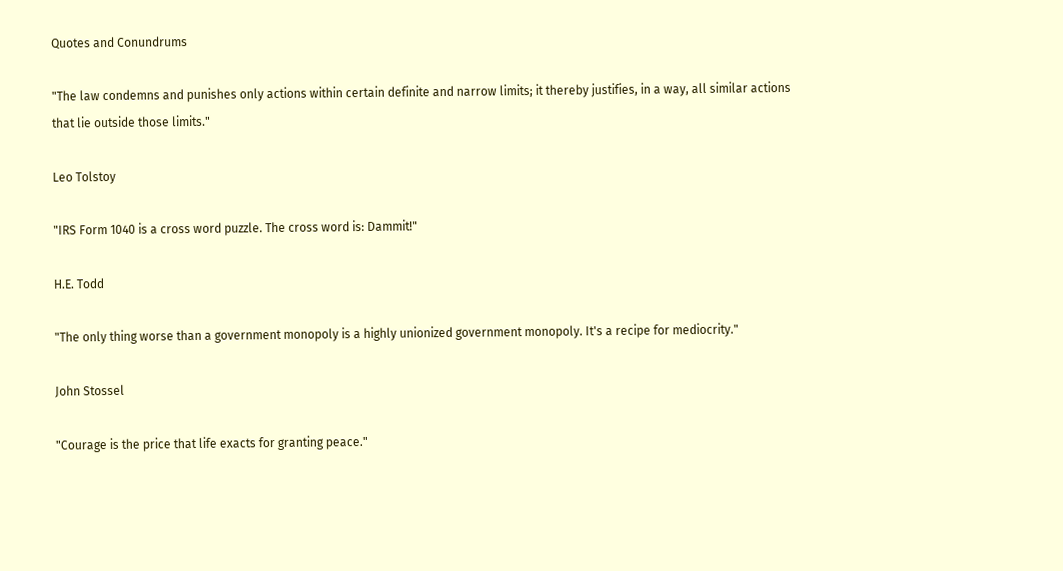Quotes and Conundrums

"The law condemns and punishes only actions within certain definite and narrow limits; it thereby justifies, in a way, all similar actions that lie outside those limits."

Leo Tolstoy

"IRS Form 1040 is a cross word puzzle. The cross word is: Dammit!"

H.E. Todd

"The only thing worse than a government monopoly is a highly unionized government monopoly. It's a recipe for mediocrity."

John Stossel

"Courage is the price that life exacts for granting peace."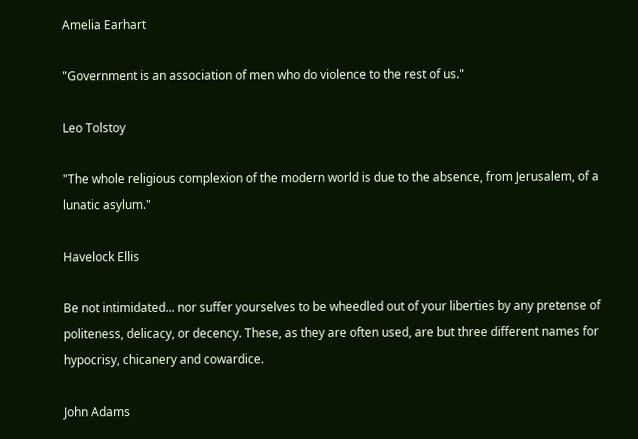Amelia Earhart

"Government is an association of men who do violence to the rest of us."

Leo Tolstoy

"The whole religious complexion of the modern world is due to the absence, from Jerusalem, of a lunatic asylum."

Havelock Ellis

Be not intimidated... nor suffer yourselves to be wheedled out of your liberties by any pretense of politeness, delicacy, or decency. These, as they are often used, are but three different names for hypocrisy, chicanery and cowardice.

John Adams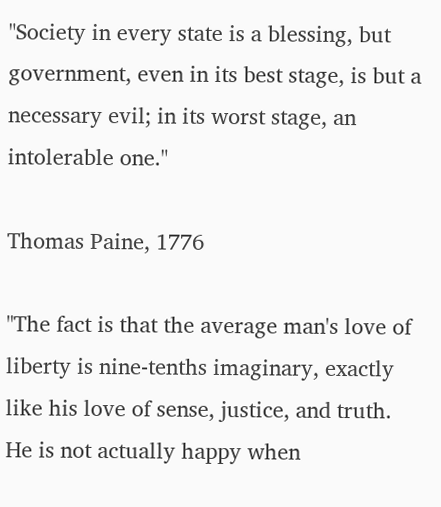"Society in every state is a blessing, but government, even in its best stage, is but a necessary evil; in its worst stage, an intolerable one."

Thomas Paine, 1776

"The fact is that the average man's love of liberty is nine-tenths imaginary, exactly like his love of sense, justice, and truth.  He is not actually happy when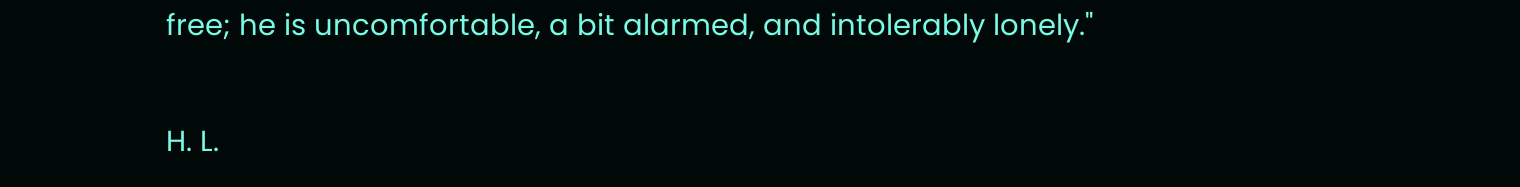free; he is uncomfortable, a bit alarmed, and intolerably lonely."

H. L.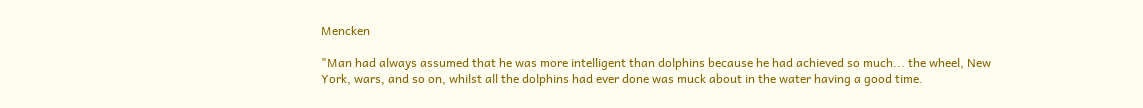Mencken

"Man had always assumed that he was more intelligent than dolphins because he had achieved so much... the wheel, New York, wars, and so on, whilst all the dolphins had ever done was muck about in the water having a good time.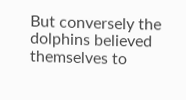But conversely the dolphins believed themselves to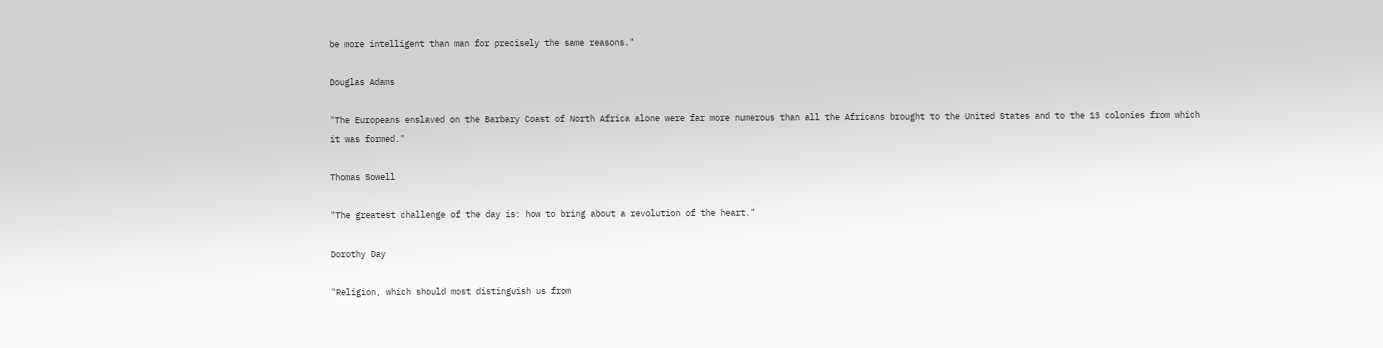be more intelligent than man for precisely the same reasons."

Douglas Adams

"The Europeans enslaved on the Barbary Coast of North Africa alone were far more numerous than all the Africans brought to the United States and to the 13 colonies from which it was formed."

Thomas Sowell

"The greatest challenge of the day is: how to bring about a revolution of the heart."

Dorothy Day

"Religion, which should most distinguish us from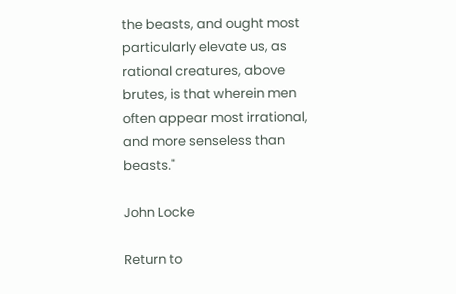the beasts, and ought most particularly elevate us, as rational creatures, above brutes, is that wherein men often appear most irrational, and more senseless than beasts."

John Locke

Return to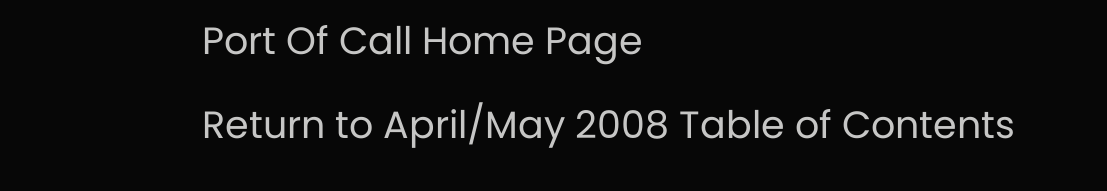Port Of Call Home Page
Return to April/May 2008 Table of Contents